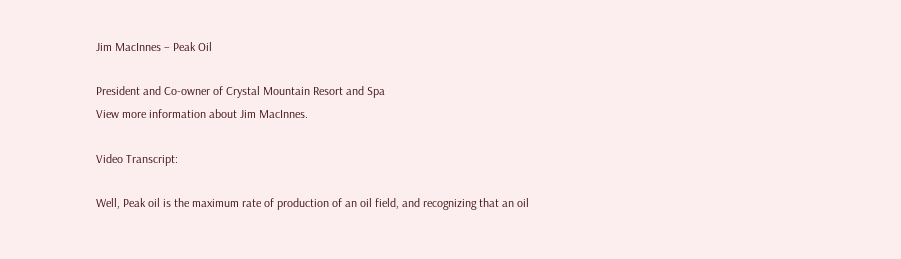Jim MacInnes – Peak Oil

President and Co-owner of Crystal Mountain Resort and Spa
View more information about Jim MacInnes.

Video Transcript:

Well, Peak oil is the maximum rate of production of an oil field, and recognizing that an oil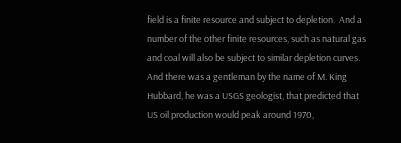field is a finite resource and subject to depletion.  And a number of the other finite resources, such as natural gas and coal will also be subject to similar depletion curves.  And there was a gentleman by the name of M. King Hubbard, he was a USGS geologist, that predicted that US oil production would peak around 1970,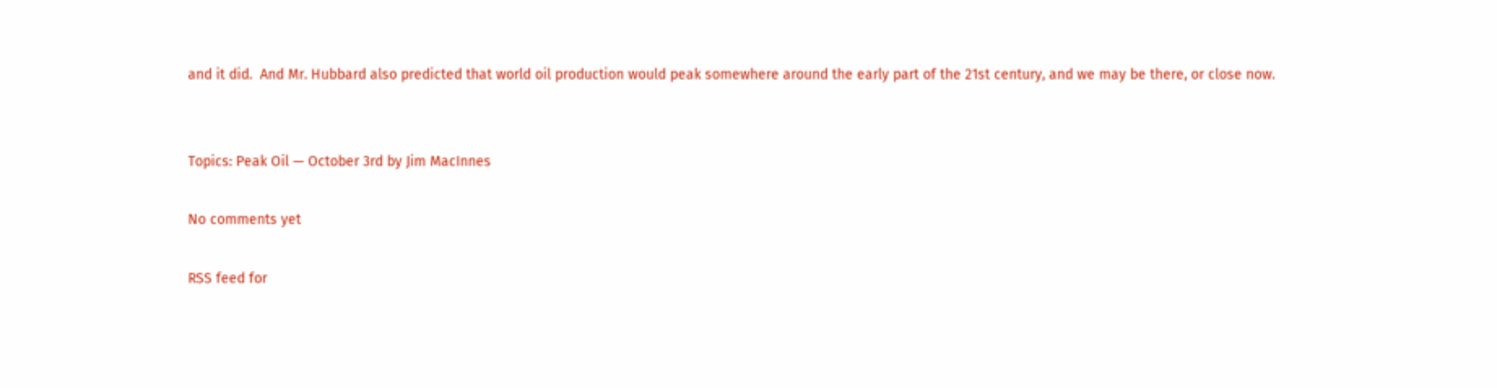and it did.  And Mr. Hubbard also predicted that world oil production would peak somewhere around the early part of the 21st century, and we may be there, or close now.


Topics: Peak Oil — October 3rd by Jim MacInnes

No comments yet

RSS feed for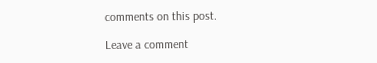comments on this post.

Leave a comment